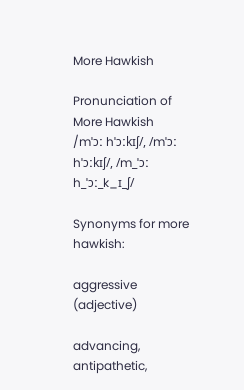More Hawkish

Pronunciation of More Hawkish
/mˈɔː hˈɔːkɪʃ/, /mˈɔː hˈɔːkɪʃ/, /m_ˈɔː h_ˈɔː_k_ɪ_ʃ/

Synonyms for more hawkish:

aggressive (adjective)

advancing, antipathetic,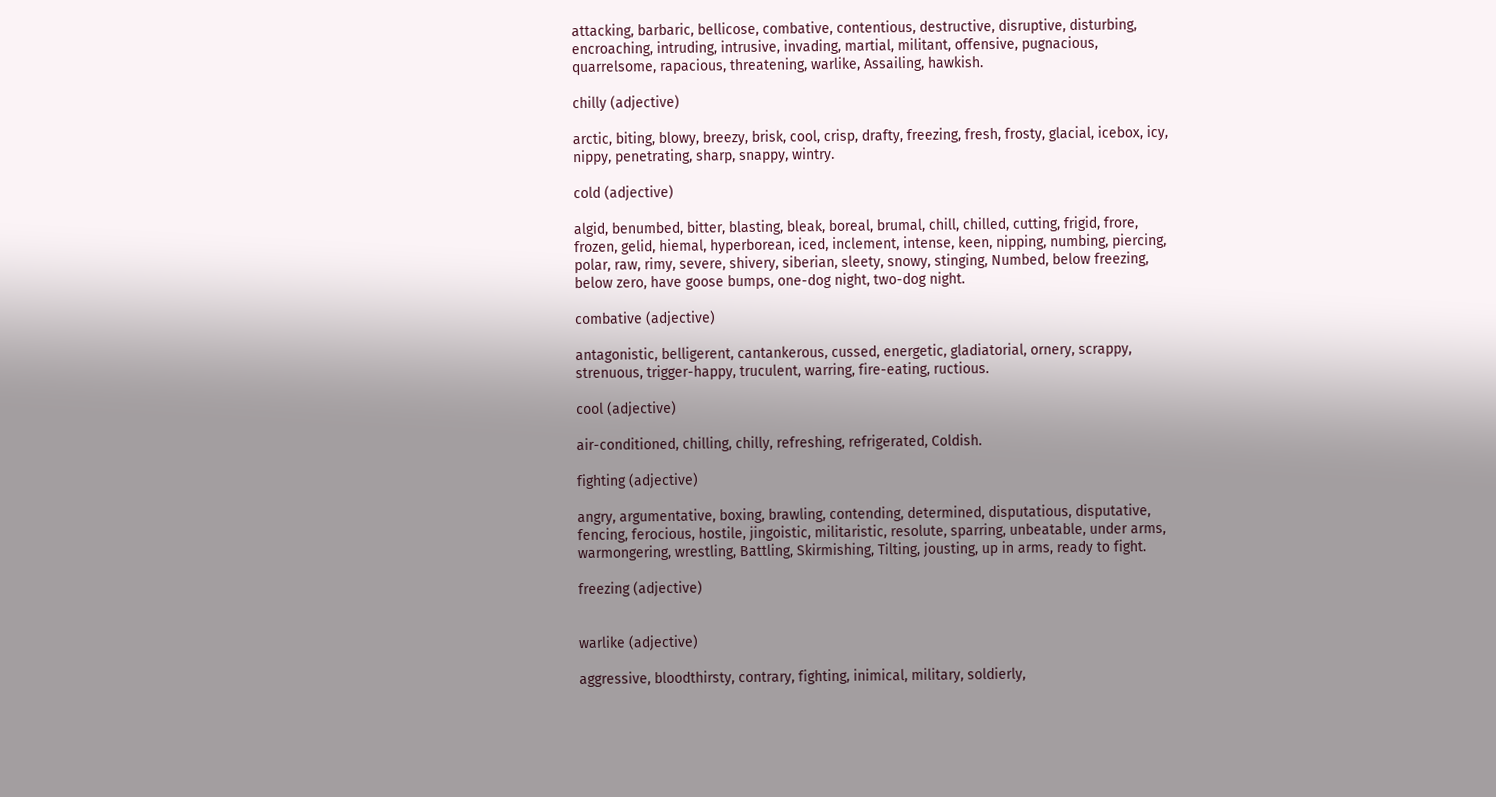attacking, barbaric, bellicose, combative, contentious, destructive, disruptive, disturbing, encroaching, intruding, intrusive, invading, martial, militant, offensive, pugnacious, quarrelsome, rapacious, threatening, warlike, Assailing, hawkish.

chilly (adjective)

arctic, biting, blowy, breezy, brisk, cool, crisp, drafty, freezing, fresh, frosty, glacial, icebox, icy, nippy, penetrating, sharp, snappy, wintry.

cold (adjective)

algid, benumbed, bitter, blasting, bleak, boreal, brumal, chill, chilled, cutting, frigid, frore, frozen, gelid, hiemal, hyperborean, iced, inclement, intense, keen, nipping, numbing, piercing, polar, raw, rimy, severe, shivery, siberian, sleety, snowy, stinging, Numbed, below freezing, below zero, have goose bumps, one-dog night, two-dog night.

combative (adjective)

antagonistic, belligerent, cantankerous, cussed, energetic, gladiatorial, ornery, scrappy, strenuous, trigger-happy, truculent, warring, fire-eating, ructious.

cool (adjective)

air-conditioned, chilling, chilly, refreshing, refrigerated, Coldish.

fighting (adjective)

angry, argumentative, boxing, brawling, contending, determined, disputatious, disputative, fencing, ferocious, hostile, jingoistic, militaristic, resolute, sparring, unbeatable, under arms, warmongering, wrestling, Battling, Skirmishing, Tilting, jousting, up in arms, ready to fight.

freezing (adjective)


warlike (adjective)

aggressive, bloodthirsty, contrary, fighting, inimical, military, soldierly,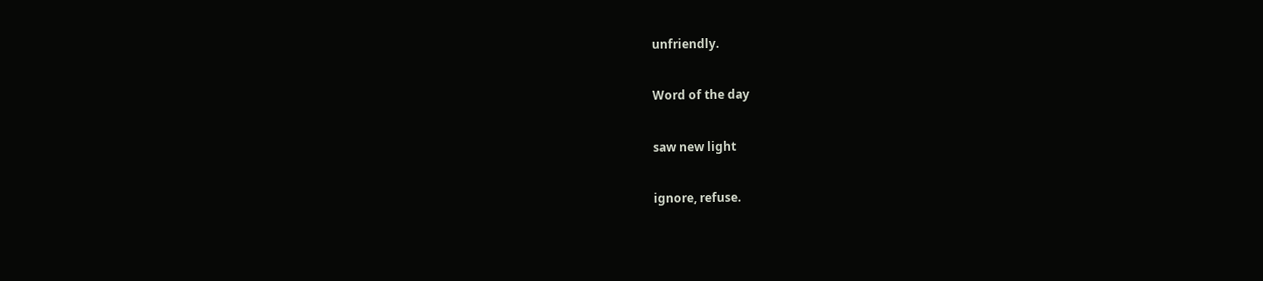unfriendly.

Word of the day

saw new light

ignore, refuse.